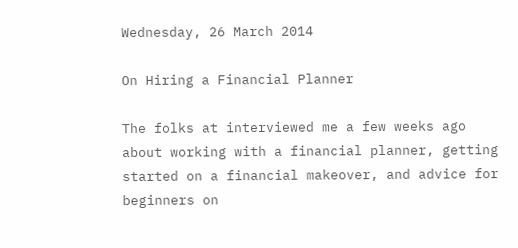Wednesday, 26 March 2014

On Hiring a Financial Planner

The folks at interviewed me a few weeks ago about working with a financial planner, getting started on a financial makeover, and advice for beginners on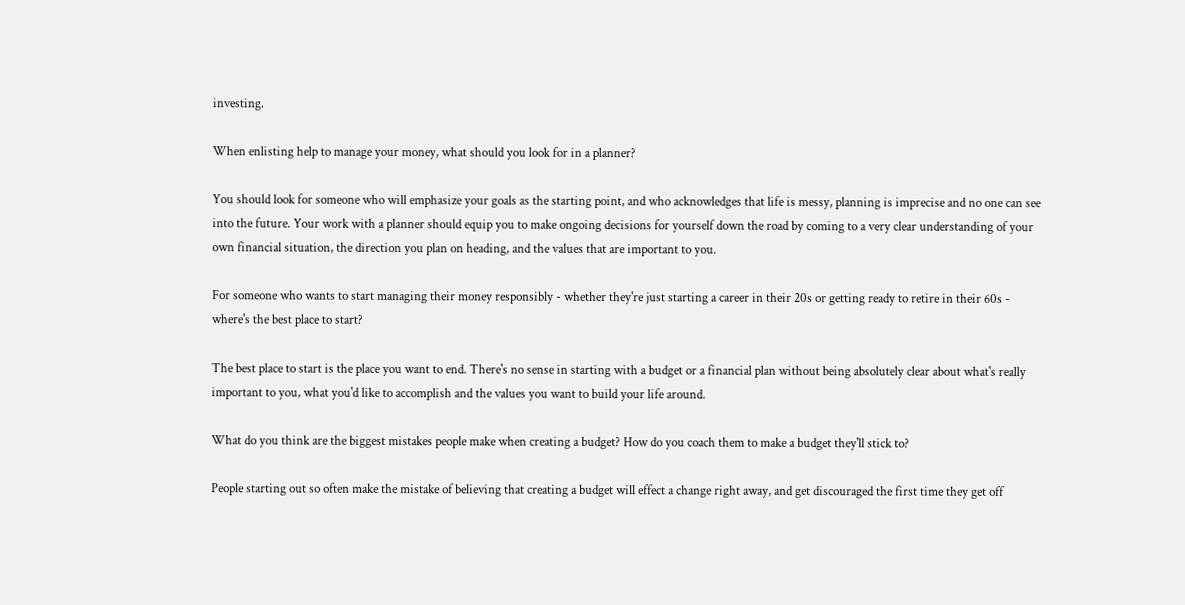investing.

When enlisting help to manage your money, what should you look for in a planner?

You should look for someone who will emphasize your goals as the starting point, and who acknowledges that life is messy, planning is imprecise and no one can see into the future. Your work with a planner should equip you to make ongoing decisions for yourself down the road by coming to a very clear understanding of your own financial situation, the direction you plan on heading, and the values that are important to you.

For someone who wants to start managing their money responsibly - whether they're just starting a career in their 20s or getting ready to retire in their 60s - where's the best place to start?

The best place to start is the place you want to end. There's no sense in starting with a budget or a financial plan without being absolutely clear about what's really important to you, what you'd like to accomplish and the values you want to build your life around.

What do you think are the biggest mistakes people make when creating a budget? How do you coach them to make a budget they'll stick to?

People starting out so often make the mistake of believing that creating a budget will effect a change right away, and get discouraged the first time they get off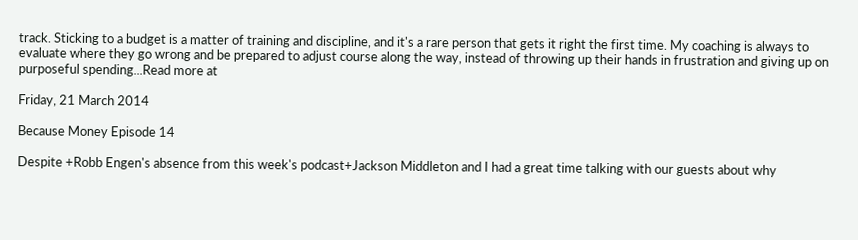track. Sticking to a budget is a matter of training and discipline, and it's a rare person that gets it right the first time. My coaching is always to evaluate where they go wrong and be prepared to adjust course along the way, instead of throwing up their hands in frustration and giving up on purposeful spending...Read more at

Friday, 21 March 2014

Because Money Episode 14

Despite +Robb Engen's absence from this week's podcast+Jackson Middleton and I had a great time talking with our guests about why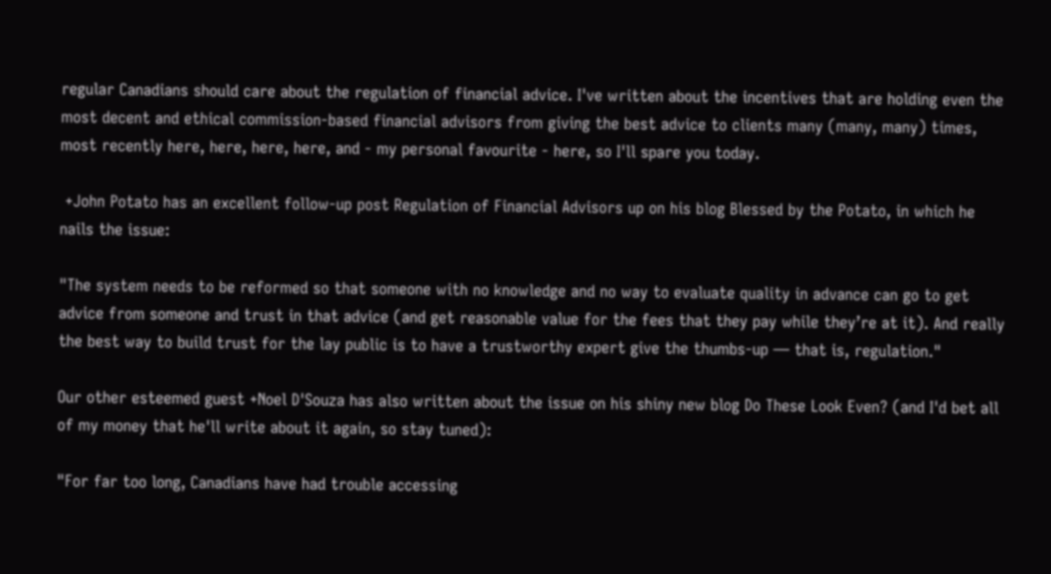regular Canadians should care about the regulation of financial advice. I've written about the incentives that are holding even the most decent and ethical commission-based financial advisors from giving the best advice to clients many (many, many) times, most recently here, here, here, here, and - my personal favourite - here, so I'll spare you today.

 +John Potato has an excellent follow-up post Regulation of Financial Advisors up on his blog Blessed by the Potato, in which he nails the issue:

"The system needs to be reformed so that someone with no knowledge and no way to evaluate quality in advance can go to get advice from someone and trust in that advice (and get reasonable value for the fees that they pay while they’re at it). And really the best way to build trust for the lay public is to have a trustworthy expert give the thumbs-up — that is, regulation."

Our other esteemed guest +Noel D'Souza has also written about the issue on his shiny new blog Do These Look Even? (and I'd bet all of my money that he'll write about it again, so stay tuned):

"For far too long, Canadians have had trouble accessing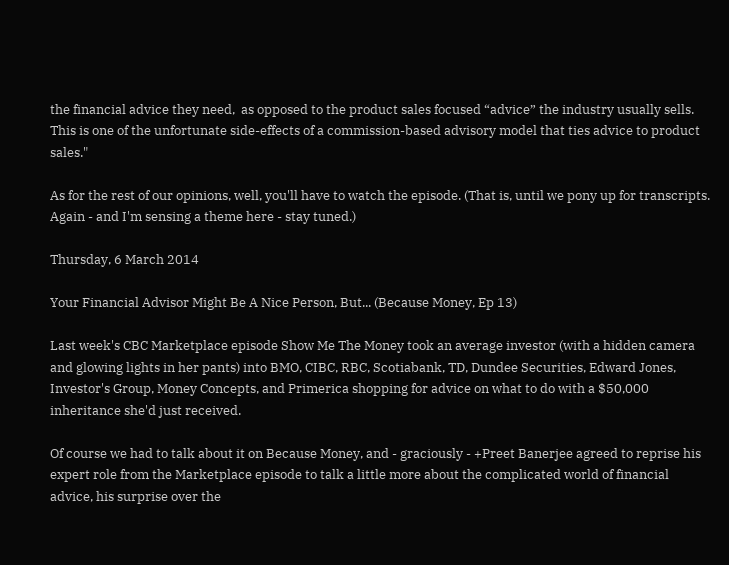the financial advice they need,  as opposed to the product sales focused “advice” the industry usually sells. This is one of the unfortunate side-effects of a commission-based advisory model that ties advice to product sales."

As for the rest of our opinions, well, you'll have to watch the episode. (That is, until we pony up for transcripts. Again - and I'm sensing a theme here - stay tuned.)

Thursday, 6 March 2014

Your Financial Advisor Might Be A Nice Person, But... (Because Money, Ep 13)

Last week's CBC Marketplace episode Show Me The Money took an average investor (with a hidden camera and glowing lights in her pants) into BMO, CIBC, RBC, Scotiabank, TD, Dundee Securities, Edward Jones, Investor's Group, Money Concepts, and Primerica shopping for advice on what to do with a $50,000 inheritance she'd just received.

Of course we had to talk about it on Because Money, and - graciously - +Preet Banerjee agreed to reprise his expert role from the Marketplace episode to talk a little more about the complicated world of financial advice, his surprise over the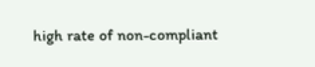high rate of non-compliant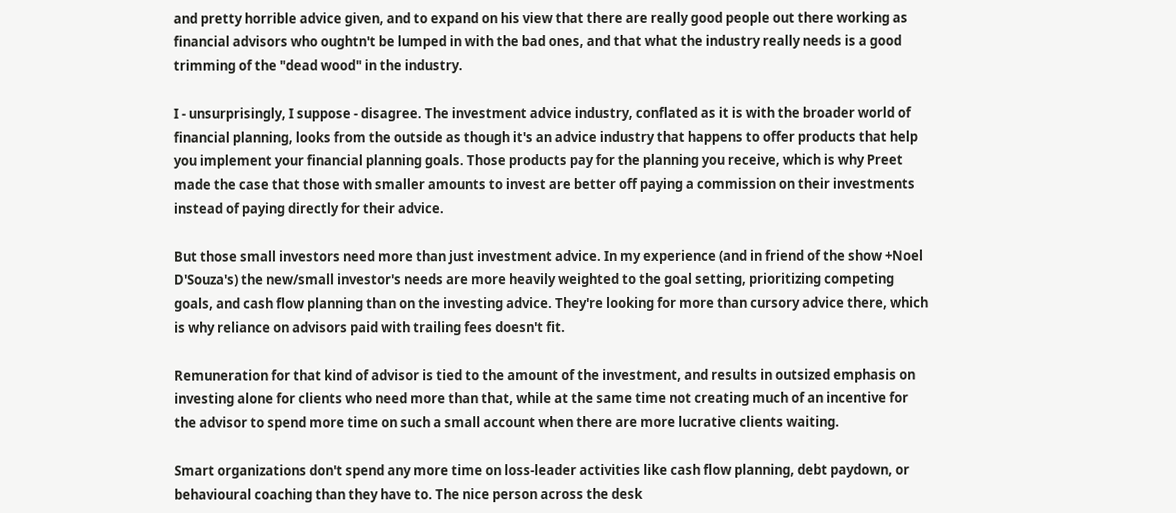and pretty horrible advice given, and to expand on his view that there are really good people out there working as financial advisors who oughtn't be lumped in with the bad ones, and that what the industry really needs is a good trimming of the "dead wood" in the industry.

I - unsurprisingly, I suppose - disagree. The investment advice industry, conflated as it is with the broader world of financial planning, looks from the outside as though it's an advice industry that happens to offer products that help you implement your financial planning goals. Those products pay for the planning you receive, which is why Preet made the case that those with smaller amounts to invest are better off paying a commission on their investments instead of paying directly for their advice.

But those small investors need more than just investment advice. In my experience (and in friend of the show +Noel D'Souza's) the new/small investor's needs are more heavily weighted to the goal setting, prioritizing competing goals, and cash flow planning than on the investing advice. They're looking for more than cursory advice there, which is why reliance on advisors paid with trailing fees doesn't fit.

Remuneration for that kind of advisor is tied to the amount of the investment, and results in outsized emphasis on investing alone for clients who need more than that, while at the same time not creating much of an incentive for the advisor to spend more time on such a small account when there are more lucrative clients waiting.

Smart organizations don't spend any more time on loss-leader activities like cash flow planning, debt paydown, or behavioural coaching than they have to. The nice person across the desk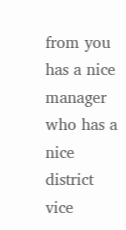from you has a nice manager who has a nice district vice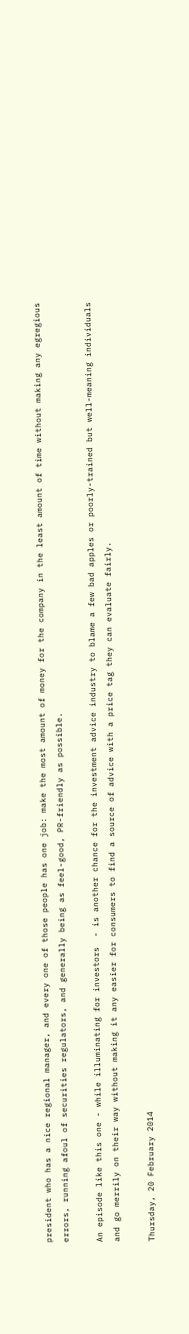president who has a nice regional manager, and every one of those people has one job: make the most amount of money for the company in the least amount of time without making any egregious errors, running afoul of securities regulators, and generally being as feel-good, PR-friendly as possible.

An episode like this one - while illuminating for investors  - is another chance for the investment advice industry to blame a few bad apples or poorly-trained but well-meaning individuals and go merrily on their way without making it any easier for consumers to find a source of advice with a price tag they can evaluate fairly.

Thursday, 20 February 2014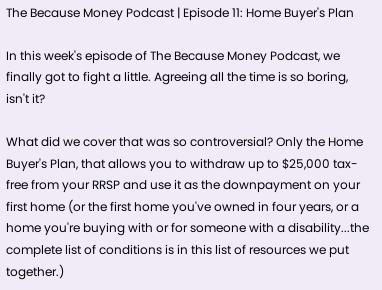The Because Money Podcast | Episode 11: Home Buyer's Plan

In this week's episode of The Because Money Podcast, we finally got to fight a little. Agreeing all the time is so boring, isn't it?

What did we cover that was so controversial? Only the Home Buyer's Plan, that allows you to withdraw up to $25,000 tax-free from your RRSP and use it as the downpayment on your first home (or the first home you've owned in four years, or a home you're buying with or for someone with a disability...the complete list of conditions is in this list of resources we put together.)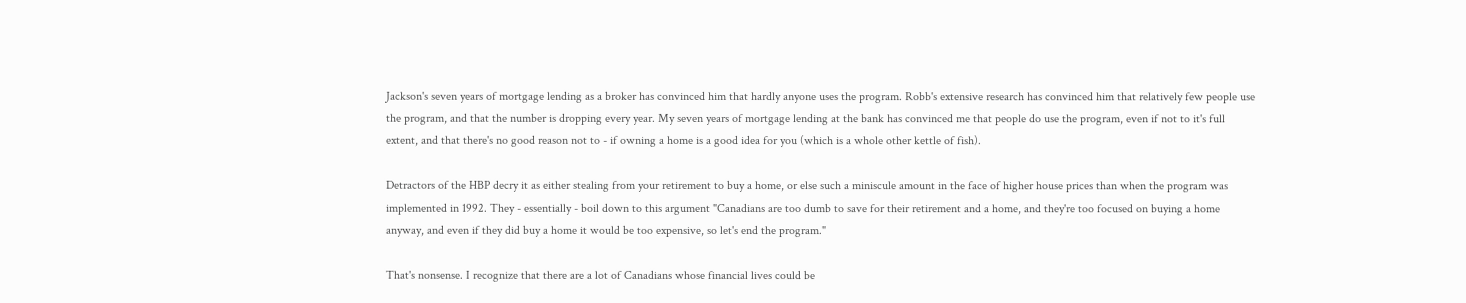Jackson's seven years of mortgage lending as a broker has convinced him that hardly anyone uses the program. Robb's extensive research has convinced him that relatively few people use the program, and that the number is dropping every year. My seven years of mortgage lending at the bank has convinced me that people do use the program, even if not to it's full extent, and that there's no good reason not to - if owning a home is a good idea for you (which is a whole other kettle of fish).

Detractors of the HBP decry it as either stealing from your retirement to buy a home, or else such a miniscule amount in the face of higher house prices than when the program was implemented in 1992. They - essentially - boil down to this argument "Canadians are too dumb to save for their retirement and a home, and they're too focused on buying a home anyway, and even if they did buy a home it would be too expensive, so let's end the program."

That's nonsense. I recognize that there are a lot of Canadians whose financial lives could be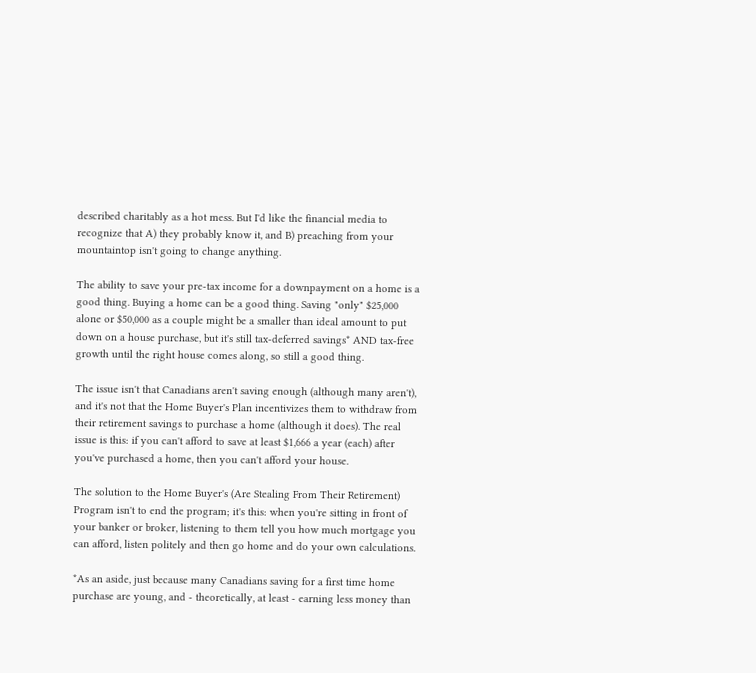described charitably as a hot mess. But I'd like the financial media to recognize that A) they probably know it, and B) preaching from your mountaintop isn't going to change anything.

The ability to save your pre-tax income for a downpayment on a home is a good thing. Buying a home can be a good thing. Saving "only" $25,000 alone or $50,000 as a couple might be a smaller than ideal amount to put down on a house purchase, but it's still tax-deferred savings* AND tax-free growth until the right house comes along, so still a good thing.

The issue isn't that Canadians aren't saving enough (although many aren't), and it's not that the Home Buyer's Plan incentivizes them to withdraw from their retirement savings to purchase a home (although it does). The real issue is this: if you can't afford to save at least $1,666 a year (each) after you've purchased a home, then you can't afford your house.

The solution to the Home Buyer's (Are Stealing From Their Retirement) Program isn't to end the program; it's this: when you're sitting in front of your banker or broker, listening to them tell you how much mortgage you can afford, listen politely and then go home and do your own calculations.

*As an aside, just because many Canadians saving for a first time home purchase are young, and - theoretically, at least - earning less money than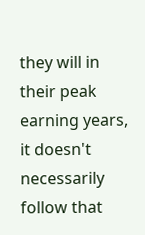they will in their peak earning years, it doesn't necessarily follow that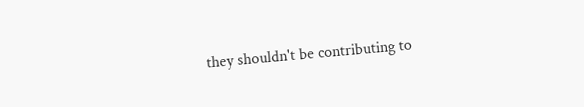they shouldn't be contributing to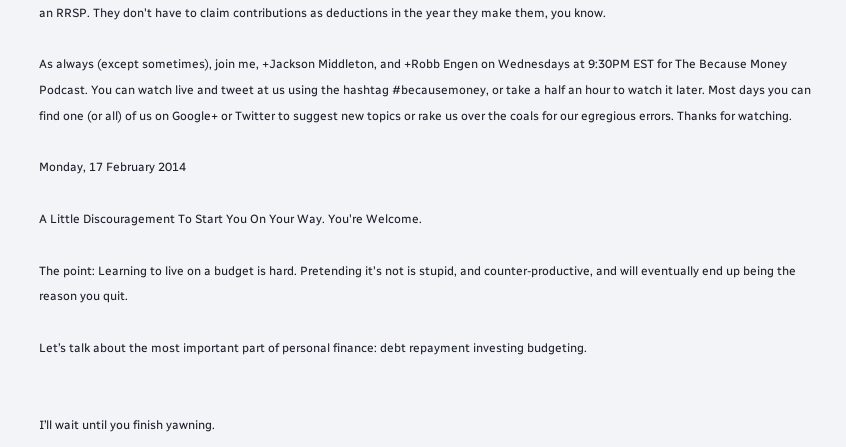an RRSP. They don't have to claim contributions as deductions in the year they make them, you know.

As always (except sometimes), join me, +Jackson Middleton, and +Robb Engen on Wednesdays at 9:30PM EST for The Because Money Podcast. You can watch live and tweet at us using the hashtag #becausemoney, or take a half an hour to watch it later. Most days you can find one (or all) of us on Google+ or Twitter to suggest new topics or rake us over the coals for our egregious errors. Thanks for watching.

Monday, 17 February 2014

A Little Discouragement To Start You On Your Way. You're Welcome.

The point: Learning to live on a budget is hard. Pretending it's not is stupid, and counter-productive, and will eventually end up being the reason you quit.

Let’s talk about the most important part of personal finance: debt repayment investing budgeting.


I’ll wait until you finish yawning.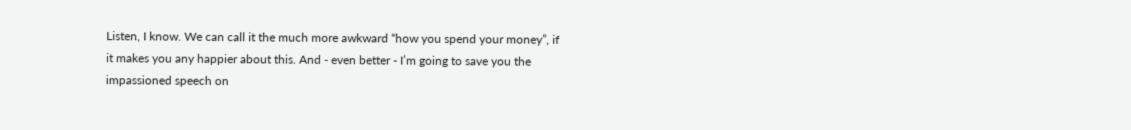Listen, I know. We can call it the much more awkward “how you spend your money”, if it makes you any happier about this. And - even better - I’m going to save you the impassioned speech on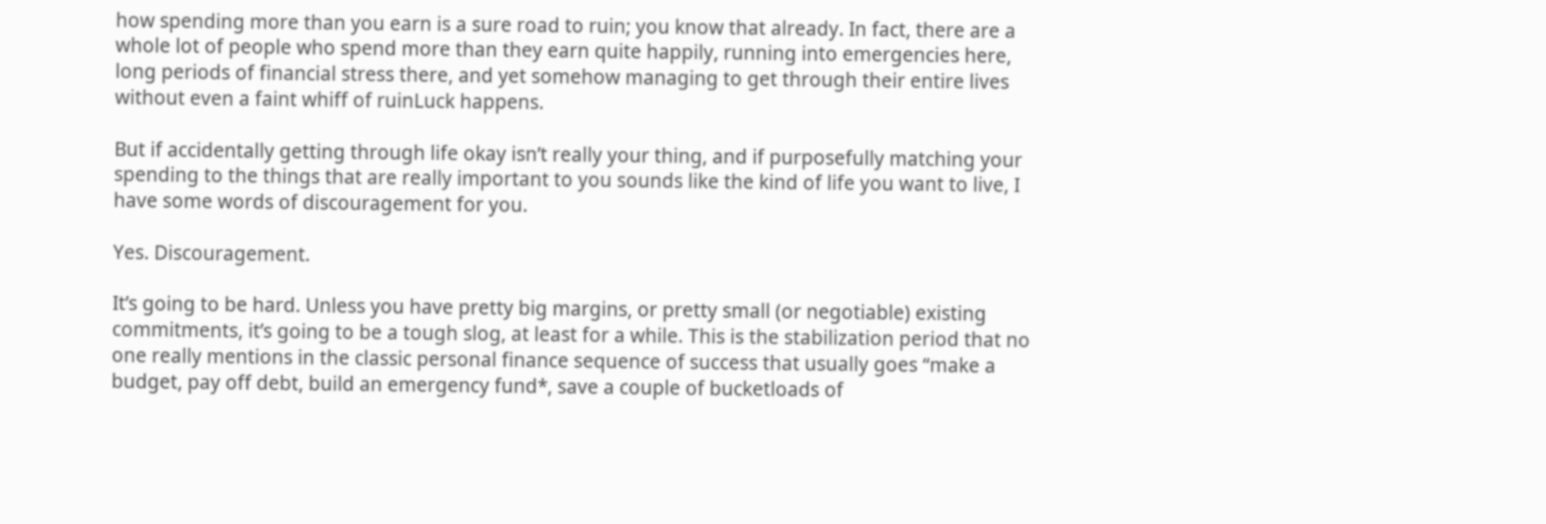how spending more than you earn is a sure road to ruin; you know that already. In fact, there are a whole lot of people who spend more than they earn quite happily, running into emergencies here, long periods of financial stress there, and yet somehow managing to get through their entire lives without even a faint whiff of ruinLuck happens.

But if accidentally getting through life okay isn’t really your thing, and if purposefully matching your spending to the things that are really important to you sounds like the kind of life you want to live, I have some words of discouragement for you.

Yes. Discouragement.

It’s going to be hard. Unless you have pretty big margins, or pretty small (or negotiable) existing commitments, it’s going to be a tough slog, at least for a while. This is the stabilization period that no one really mentions in the classic personal finance sequence of success that usually goes “make a budget, pay off debt, build an emergency fund*, save a couple of bucketloads of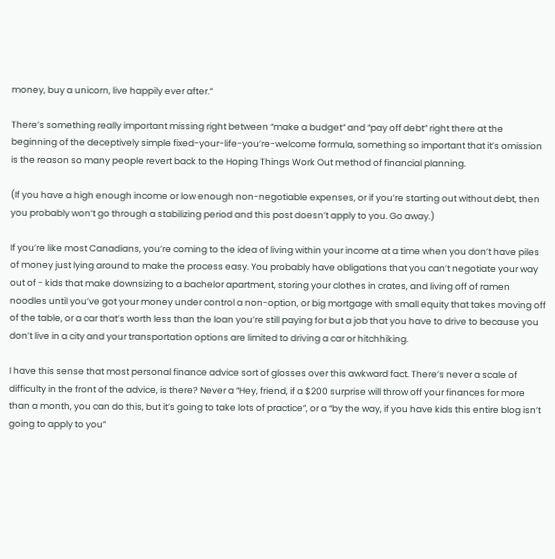money, buy a unicorn, live happily ever after.”

There’s something really important missing right between “make a budget” and “pay off debt” right there at the beginning of the deceptively simple fixed-your-life-you’re-welcome formula, something so important that it’s omission is the reason so many people revert back to the Hoping Things Work Out method of financial planning.

(If you have a high enough income or low enough non-negotiable expenses, or if you’re starting out without debt, then you probably won’t go through a stabilizing period and this post doesn’t apply to you. Go away.)

If you’re like most Canadians, you’re coming to the idea of living within your income at a time when you don’t have piles of money just lying around to make the process easy. You probably have obligations that you can’t negotiate your way out of - kids that make downsizing to a bachelor apartment, storing your clothes in crates, and living off of ramen noodles until you’ve got your money under control a non-option, or big mortgage with small equity that takes moving off of the table, or a car that’s worth less than the loan you’re still paying for but a job that you have to drive to because you don’t live in a city and your transportation options are limited to driving a car or hitchhiking.

I have this sense that most personal finance advice sort of glosses over this awkward fact. There’s never a scale of difficulty in the front of the advice, is there? Never a “Hey, friend, if a $200 surprise will throw off your finances for more than a month, you can do this, but it’s going to take lots of practice”, or a “by the way, if you have kids this entire blog isn’t going to apply to you”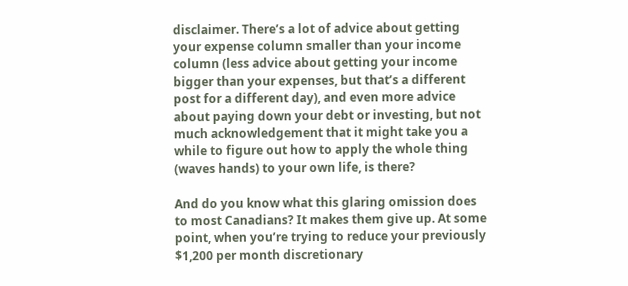disclaimer. There’s a lot of advice about getting your expense column smaller than your income column (less advice about getting your income bigger than your expenses, but that’s a different post for a different day), and even more advice about paying down your debt or investing, but not much acknowledgement that it might take you a while to figure out how to apply the whole thing (waves hands) to your own life, is there?

And do you know what this glaring omission does to most Canadians? It makes them give up. At some point, when you’re trying to reduce your previously $1,200 per month discretionary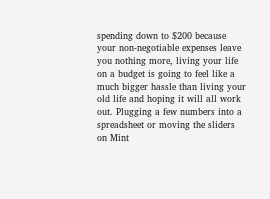spending down to $200 because your non-negotiable expenses leave you nothing more, living your life on a budget is going to feel like a much bigger hassle than living your old life and hoping it will all work out. Plugging a few numbers into a spreadsheet or moving the sliders on Mint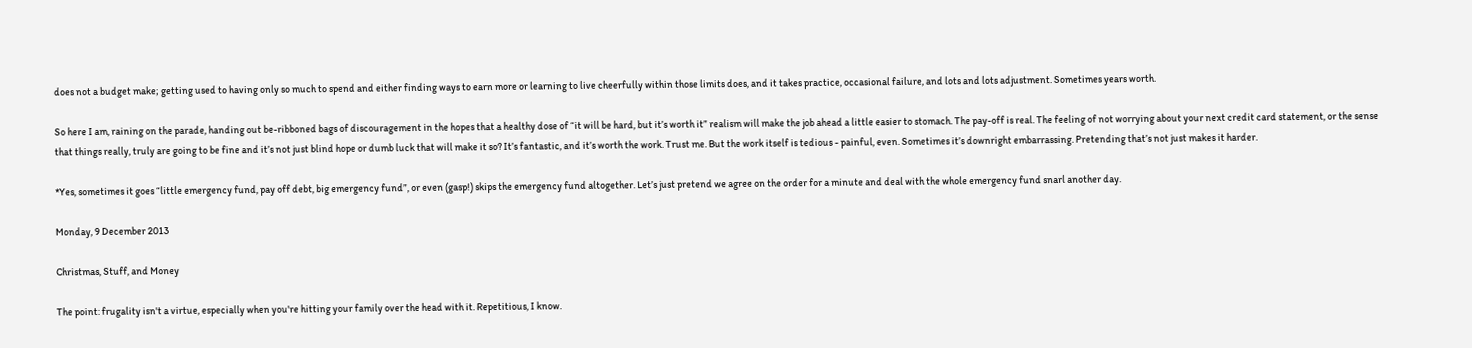does not a budget make; getting used to having only so much to spend and either finding ways to earn more or learning to live cheerfully within those limits does, and it takes practice, occasional failure, and lots and lots adjustment. Sometimes years worth.

So here I am, raining on the parade, handing out be-ribboned bags of discouragement in the hopes that a healthy dose of “it will be hard, but it’s worth it” realism will make the job ahead a little easier to stomach. The pay-off is real. The feeling of not worrying about your next credit card statement, or the sense that things really, truly are going to be fine and it’s not just blind hope or dumb luck that will make it so? It’s fantastic, and it’s worth the work. Trust me. But the work itself is tedious - painful, even. Sometimes it’s downright embarrassing. Pretending that’s not just makes it harder.

*Yes, sometimes it goes “little emergency fund, pay off debt, big emergency fund”, or even (gasp!) skips the emergency fund altogether. Let’s just pretend we agree on the order for a minute and deal with the whole emergency fund snarl another day.

Monday, 9 December 2013

Christmas, Stuff, and Money

The point: frugality isn't a virtue, especially when you're hitting your family over the head with it. Repetitious, I know.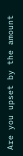Are you upset by the amount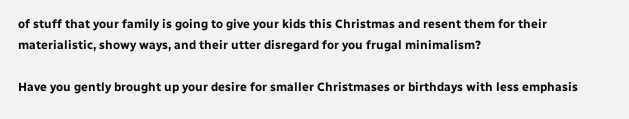of stuff that your family is going to give your kids this Christmas and resent them for their materialistic, showy ways, and their utter disregard for you frugal minimalism?

Have you gently brought up your desire for smaller Christmases or birthdays with less emphasis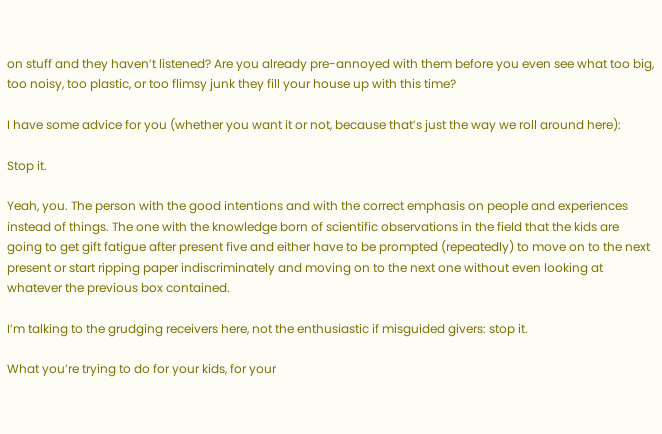on stuff and they haven’t listened? Are you already pre-annoyed with them before you even see what too big, too noisy, too plastic, or too flimsy junk they fill your house up with this time?

I have some advice for you (whether you want it or not, because that’s just the way we roll around here):

Stop it.

Yeah, you. The person with the good intentions and with the correct emphasis on people and experiences instead of things. The one with the knowledge born of scientific observations in the field that the kids are going to get gift fatigue after present five and either have to be prompted (repeatedly) to move on to the next present or start ripping paper indiscriminately and moving on to the next one without even looking at whatever the previous box contained.

I’m talking to the grudging receivers here, not the enthusiastic if misguided givers: stop it.

What you’re trying to do for your kids, for your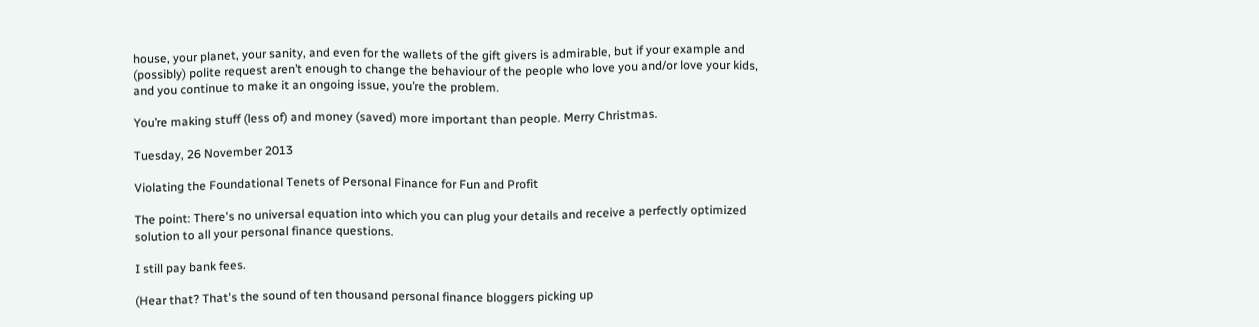house, your planet, your sanity, and even for the wallets of the gift givers is admirable, but if your example and (possibly) polite request aren’t enough to change the behaviour of the people who love you and/or love your kids, and you continue to make it an ongoing issue, you’re the problem.

You’re making stuff (less of) and money (saved) more important than people. Merry Christmas.

Tuesday, 26 November 2013

Violating the Foundational Tenets of Personal Finance for Fun and Profit

The point: There's no universal equation into which you can plug your details and receive a perfectly optimized solution to all your personal finance questions.

I still pay bank fees.

(Hear that? That's the sound of ten thousand personal finance bloggers picking up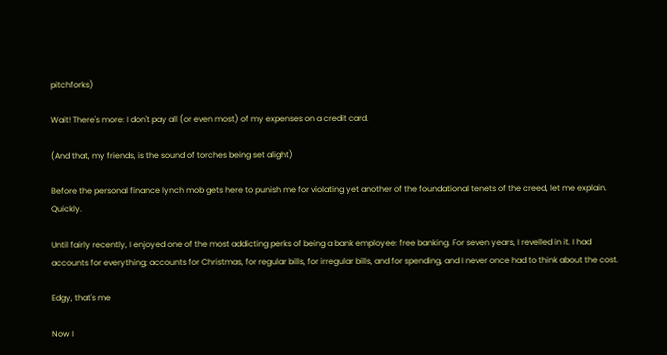pitchforks)

Wait! There's more: I don't pay all (or even most) of my expenses on a credit card.

(And that, my friends, is the sound of torches being set alight)

Before the personal finance lynch mob gets here to punish me for violating yet another of the foundational tenets of the creed, let me explain. Quickly.

Until fairly recently, I enjoyed one of the most addicting perks of being a bank employee: free banking. For seven years, I revelled in it. I had accounts for everything; accounts for Christmas, for regular bills, for irregular bills, and for spending, and I never once had to think about the cost.

Edgy, that's me

Now I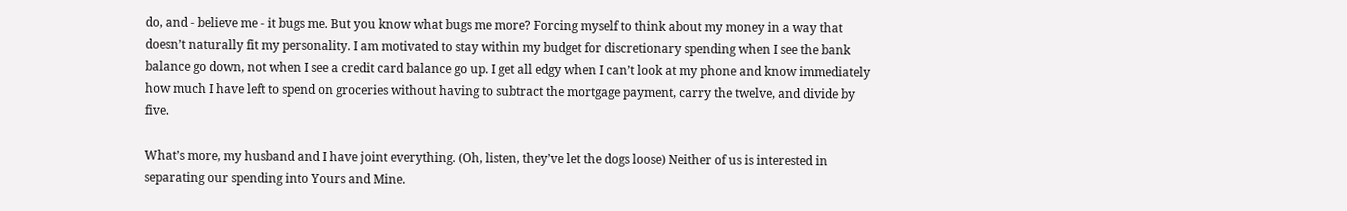do, and - believe me - it bugs me. But you know what bugs me more? Forcing myself to think about my money in a way that doesn’t naturally fit my personality. I am motivated to stay within my budget for discretionary spending when I see the bank balance go down, not when I see a credit card balance go up. I get all edgy when I can’t look at my phone and know immediately how much I have left to spend on groceries without having to subtract the mortgage payment, carry the twelve, and divide by five.

What’s more, my husband and I have joint everything. (Oh, listen, they’ve let the dogs loose) Neither of us is interested in separating our spending into Yours and Mine.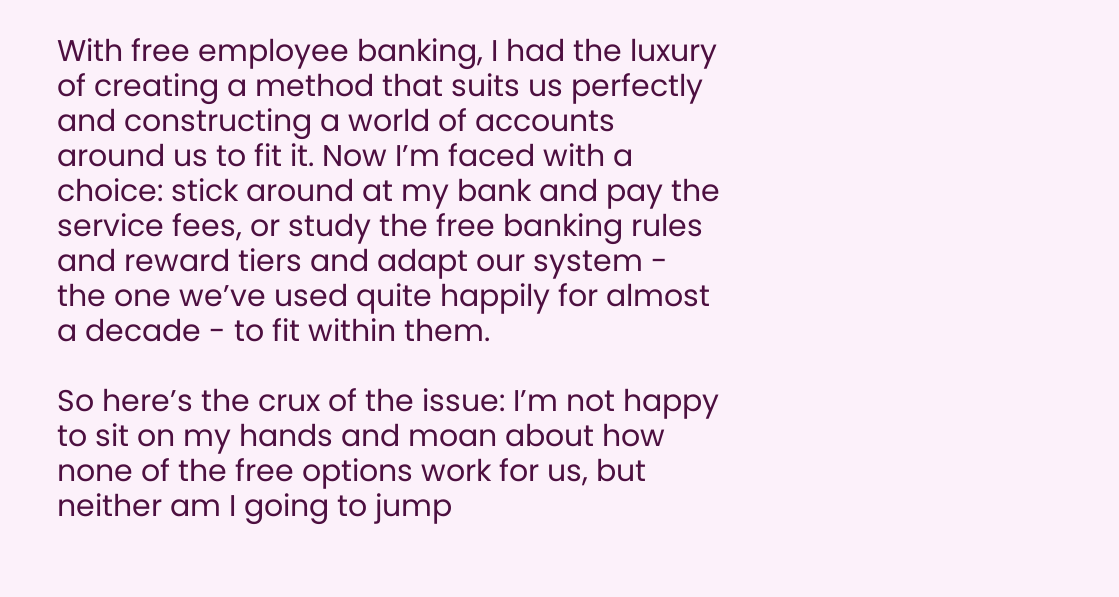With free employee banking, I had the luxury of creating a method that suits us perfectly and constructing a world of accounts around us to fit it. Now I’m faced with a choice: stick around at my bank and pay the service fees, or study the free banking rules and reward tiers and adapt our system - the one we’ve used quite happily for almost a decade - to fit within them.

So here’s the crux of the issue: I’m not happy to sit on my hands and moan about how none of the free options work for us, but neither am I going to jump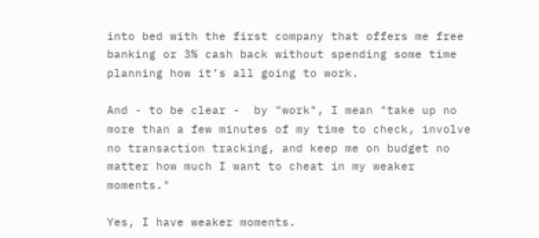into bed with the first company that offers me free banking or 3% cash back without spending some time planning how it’s all going to work.

And - to be clear -  by "work", I mean "take up no more than a few minutes of my time to check, involve no transaction tracking, and keep me on budget no matter how much I want to cheat in my weaker moments."

Yes, I have weaker moments.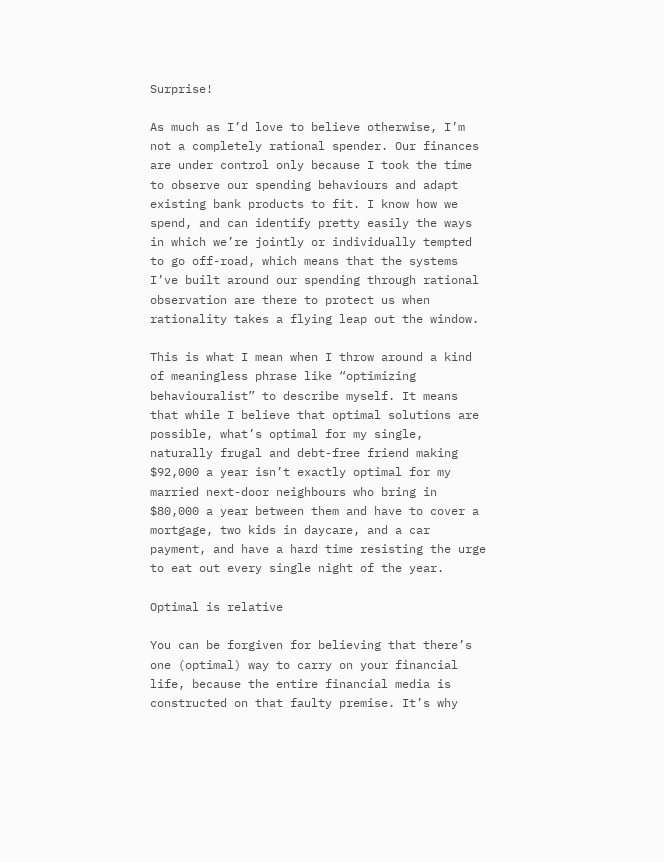Surprise!

As much as I’d love to believe otherwise, I’m not a completely rational spender. Our finances are under control only because I took the time to observe our spending behaviours and adapt existing bank products to fit. I know how we spend, and can identify pretty easily the ways in which we’re jointly or individually tempted to go off-road, which means that the systems I’ve built around our spending through rational observation are there to protect us when rationality takes a flying leap out the window.

This is what I mean when I throw around a kind of meaningless phrase like “optimizing behaviouralist” to describe myself. It means that while I believe that optimal solutions are possible, what’s optimal for my single, naturally frugal and debt-free friend making $92,000 a year isn’t exactly optimal for my married next-door neighbours who bring in $80,000 a year between them and have to cover a mortgage, two kids in daycare, and a car payment, and have a hard time resisting the urge to eat out every single night of the year.

Optimal is relative

You can be forgiven for believing that there’s one (optimal) way to carry on your financial life, because the entire financial media is constructed on that faulty premise. It’s why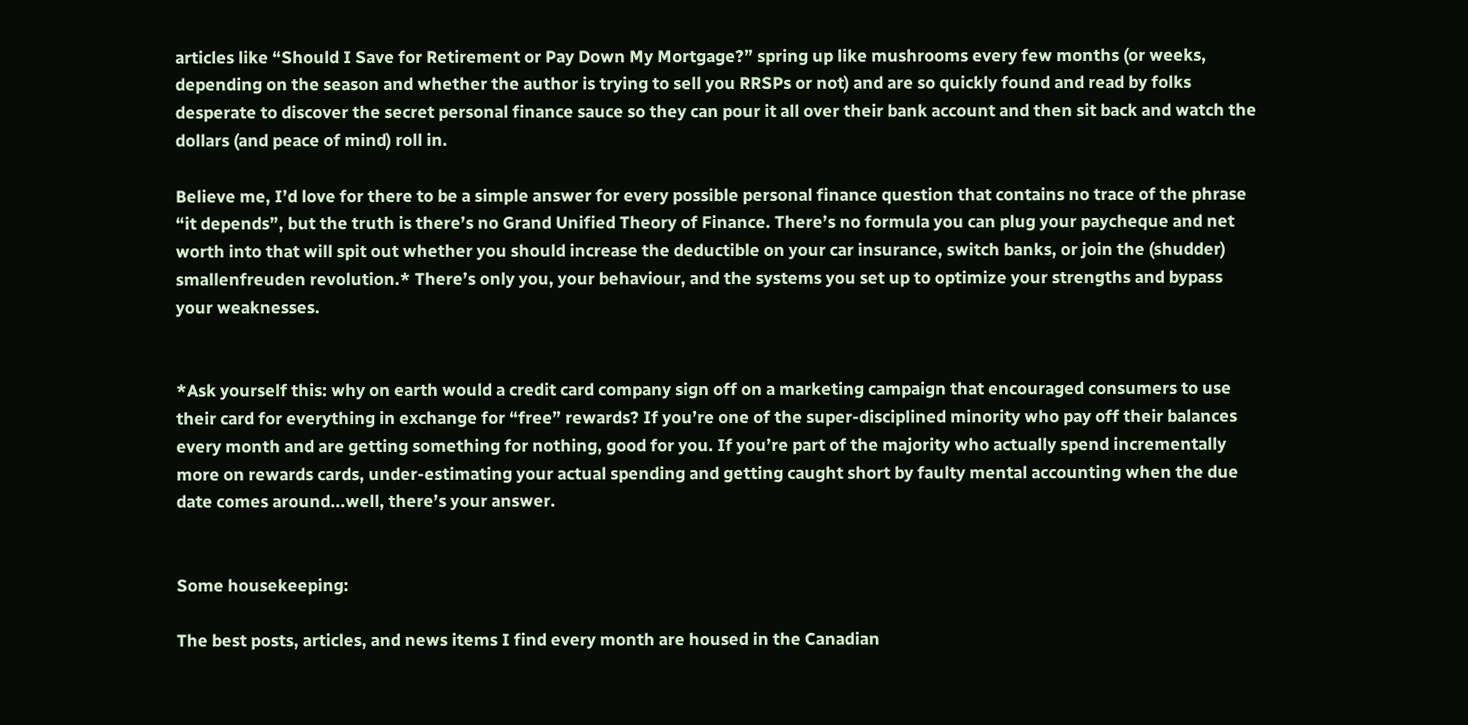articles like “Should I Save for Retirement or Pay Down My Mortgage?” spring up like mushrooms every few months (or weeks, depending on the season and whether the author is trying to sell you RRSPs or not) and are so quickly found and read by folks desperate to discover the secret personal finance sauce so they can pour it all over their bank account and then sit back and watch the dollars (and peace of mind) roll in.

Believe me, I’d love for there to be a simple answer for every possible personal finance question that contains no trace of the phrase “it depends”, but the truth is there’s no Grand Unified Theory of Finance. There’s no formula you can plug your paycheque and net worth into that will spit out whether you should increase the deductible on your car insurance, switch banks, or join the (shudder) smallenfreuden revolution.* There’s only you, your behaviour, and the systems you set up to optimize your strengths and bypass your weaknesses.


*Ask yourself this: why on earth would a credit card company sign off on a marketing campaign that encouraged consumers to use their card for everything in exchange for “free” rewards? If you’re one of the super-disciplined minority who pay off their balances every month and are getting something for nothing, good for you. If you’re part of the majority who actually spend incrementally more on rewards cards, under-estimating your actual spending and getting caught short by faulty mental accounting when the due date comes around...well, there’s your answer.


Some housekeeping:

The best posts, articles, and news items I find every month are housed in the Canadian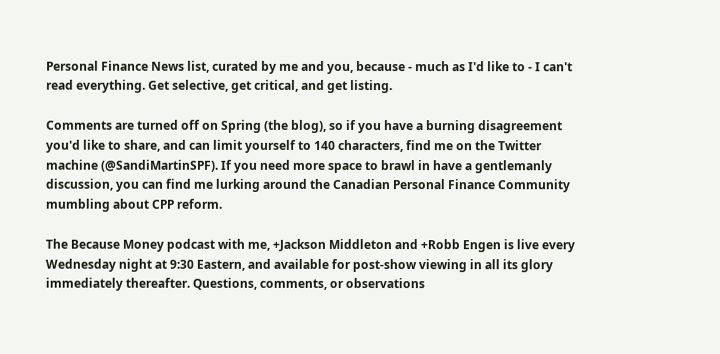Personal Finance News list, curated by me and you, because - much as I'd like to - I can't read everything. Get selective, get critical, and get listing.

Comments are turned off on Spring (the blog), so if you have a burning disagreement you'd like to share, and can limit yourself to 140 characters, find me on the Twitter machine (@SandiMartinSPF). If you need more space to brawl in have a gentlemanly discussion, you can find me lurking around the Canadian Personal Finance Community mumbling about CPP reform.

The Because Money podcast with me, +Jackson Middleton and +Robb Engen is live every Wednesday night at 9:30 Eastern, and available for post-show viewing in all its glory immediately thereafter. Questions, comments, or observations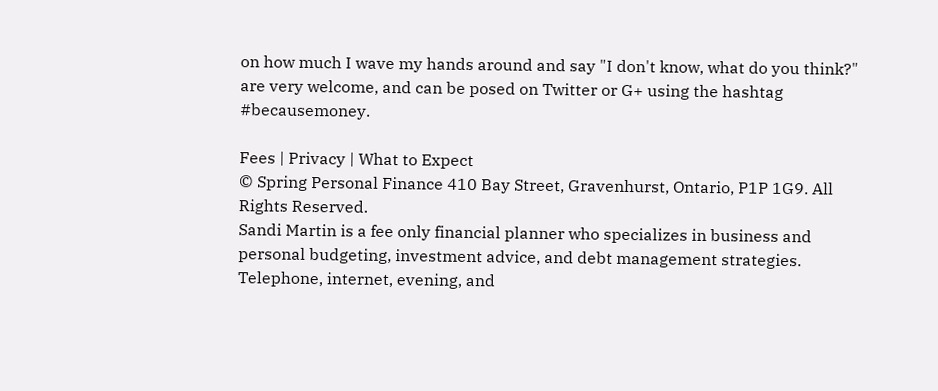on how much I wave my hands around and say "I don't know, what do you think?" are very welcome, and can be posed on Twitter or G+ using the hashtag #becausemoney.

Fees | Privacy | What to Expect
© Spring Personal Finance 410 Bay Street, Gravenhurst, Ontario, P1P 1G9. All Rights Reserved.
Sandi Martin is a fee only financial planner who specializes in business and personal budgeting, investment advice, and debt management strategies.
Telephone, internet, evening, and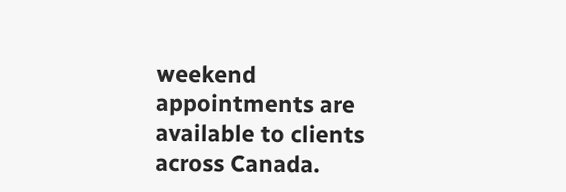weekend appointments are available to clients across Canada.